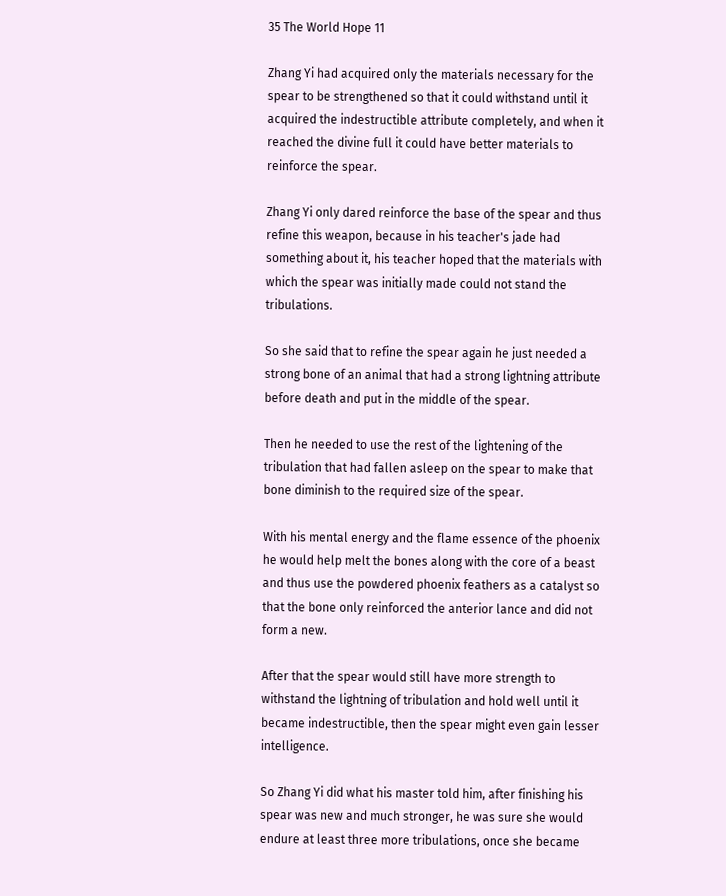35 The World Hope 11

Zhang Yi had acquired only the materials necessary for the spear to be strengthened so that it could withstand until it acquired the indestructible attribute completely, and when it reached the divine full it could have better materials to reinforce the spear.

Zhang Yi only dared reinforce the base of the spear and thus refine this weapon, because in his teacher's jade had something about it, his teacher hoped that the materials with which the spear was initially made could not stand the tribulations.

So she said that to refine the spear again he just needed a strong bone of an animal that had a strong lightning attribute before death and put in the middle of the spear.

Then he needed to use the rest of the lightening of the tribulation that had fallen asleep on the spear to make that bone diminish to the required size of the spear.

With his mental energy and the flame essence of the phoenix he would help melt the bones along with the core of a beast and thus use the powdered phoenix feathers as a catalyst so that the bone only reinforced the anterior lance and did not form a new.

After that the spear would still have more strength to withstand the lightning of tribulation and hold well until it became indestructible, then the spear might even gain lesser intelligence.

So Zhang Yi did what his master told him, after finishing his spear was new and much stronger, he was sure she would endure at least three more tribulations, once she became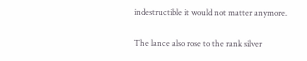indestructible it would not matter anymore.

The lance also rose to the rank silver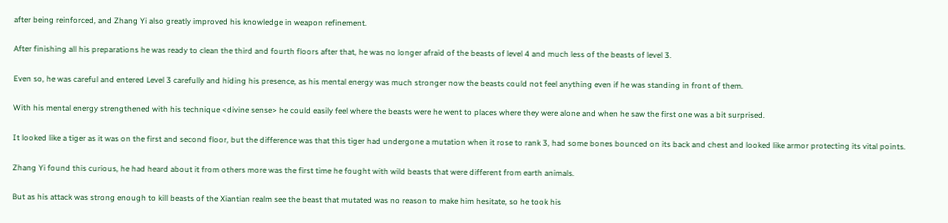after being reinforced, and Zhang Yi also greatly improved his knowledge in weapon refinement.

After finishing all his preparations he was ready to clean the third and fourth floors after that, he was no longer afraid of the beasts of level 4 and much less of the beasts of level 3.

Even so, he was careful and entered Level 3 carefully and hiding his presence, as his mental energy was much stronger now the beasts could not feel anything even if he was standing in front of them.

With his mental energy strengthened with his technique <divine sense> he could easily feel where the beasts were he went to places where they were alone and when he saw the first one was a bit surprised.

It looked like a tiger as it was on the first and second floor, but the difference was that this tiger had undergone a mutation when it rose to rank 3, had some bones bounced on its back and chest and looked like armor protecting its vital points.

Zhang Yi found this curious, he had heard about it from others more was the first time he fought with wild beasts that were different from earth animals.

But as his attack was strong enough to kill beasts of the Xiantian realm see the beast that mutated was no reason to make him hesitate, so he took his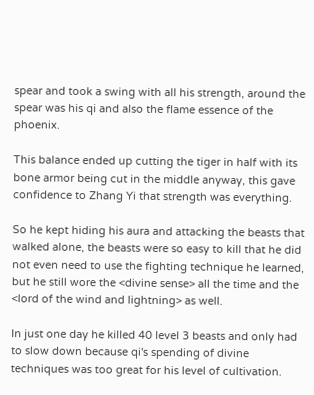spear and took a swing with all his strength, around the spear was his qi and also the flame essence of the phoenix.

This balance ended up cutting the tiger in half with its bone armor being cut in the middle anyway, this gave confidence to Zhang Yi that strength was everything.

So he kept hiding his aura and attacking the beasts that walked alone, the beasts were so easy to kill that he did not even need to use the fighting technique he learned, but he still wore the <divine sense> all the time and the <lord of the wind and lightning> as well.

In just one day he killed 40 level 3 beasts and only had to slow down because qi's spending of divine techniques was too great for his level of cultivation.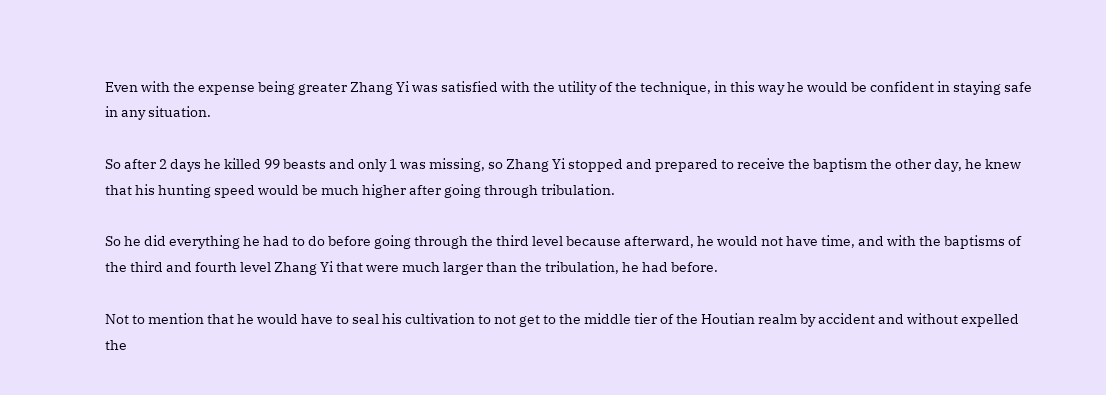Even with the expense being greater Zhang Yi was satisfied with the utility of the technique, in this way he would be confident in staying safe in any situation.

So after 2 days he killed 99 beasts and only 1 was missing, so Zhang Yi stopped and prepared to receive the baptism the other day, he knew that his hunting speed would be much higher after going through tribulation.

So he did everything he had to do before going through the third level because afterward, he would not have time, and with the baptisms of the third and fourth level Zhang Yi that were much larger than the tribulation, he had before.

Not to mention that he would have to seal his cultivation to not get to the middle tier of the Houtian realm by accident and without expelled the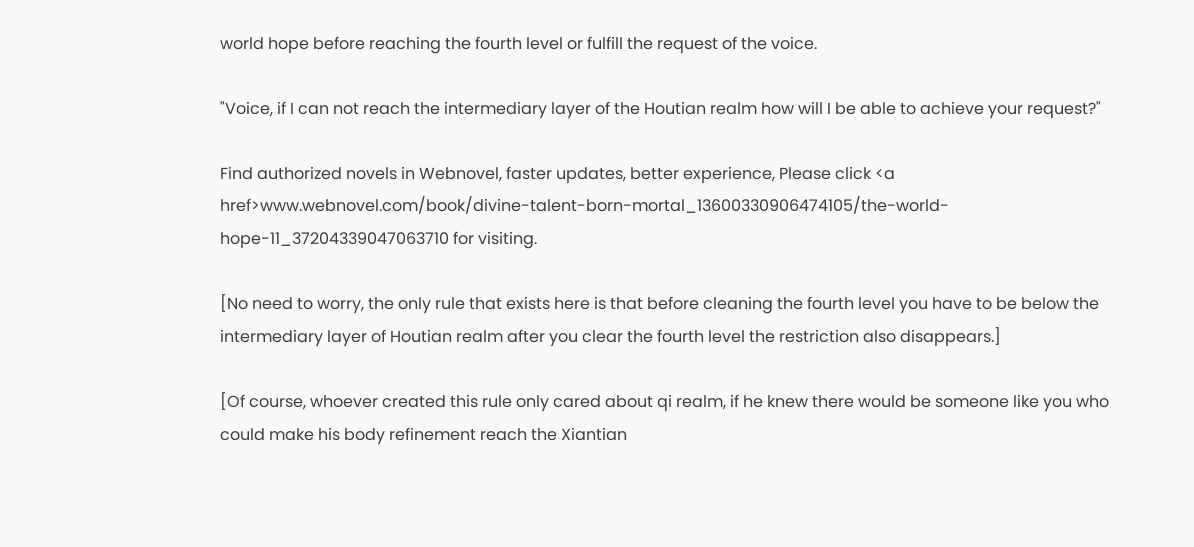world hope before reaching the fourth level or fulfill the request of the voice.

"Voice, if I can not reach the intermediary layer of the Houtian realm how will I be able to achieve your request?"

Find authorized novels in Webnovel, faster updates, better experience, Please click <a href>www.webnovel.com/book/divine-talent-born-mortal_13600330906474105/the-world-hope-11_37204339047063710 for visiting.

[No need to worry, the only rule that exists here is that before cleaning the fourth level you have to be below the intermediary layer of Houtian realm after you clear the fourth level the restriction also disappears.]

[Of course, whoever created this rule only cared about qi realm, if he knew there would be someone like you who could make his body refinement reach the Xiantian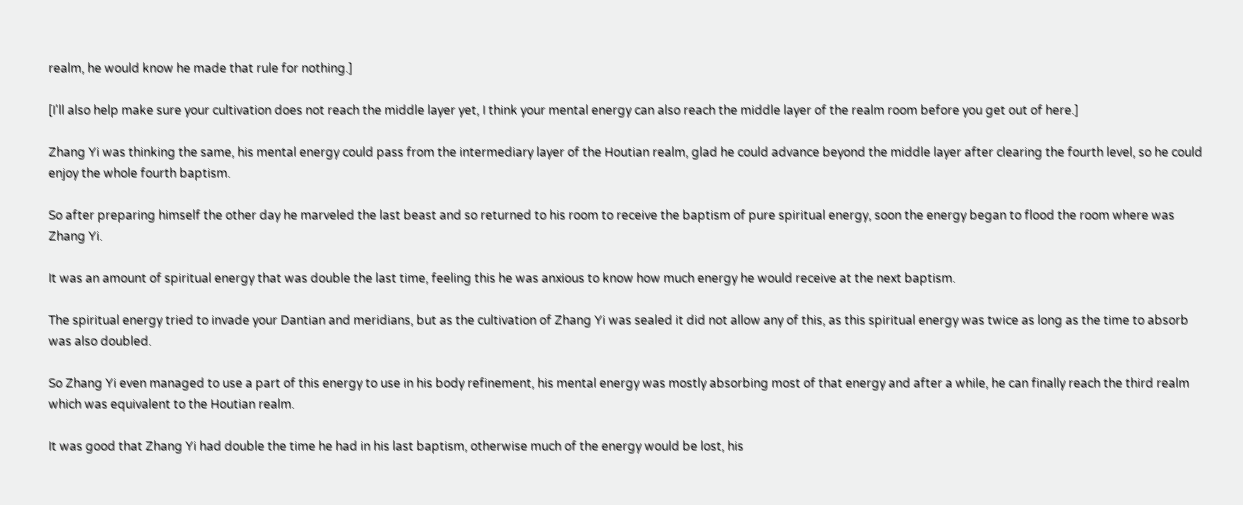realm, he would know he made that rule for nothing.]

[I'll also help make sure your cultivation does not reach the middle layer yet, I think your mental energy can also reach the middle layer of the realm room before you get out of here.]

Zhang Yi was thinking the same, his mental energy could pass from the intermediary layer of the Houtian realm, glad he could advance beyond the middle layer after clearing the fourth level, so he could enjoy the whole fourth baptism.

So after preparing himself the other day he marveled the last beast and so returned to his room to receive the baptism of pure spiritual energy, soon the energy began to flood the room where was Zhang Yi.

It was an amount of spiritual energy that was double the last time, feeling this he was anxious to know how much energy he would receive at the next baptism.

The spiritual energy tried to invade your Dantian and meridians, but as the cultivation of Zhang Yi was sealed it did not allow any of this, as this spiritual energy was twice as long as the time to absorb was also doubled.

So Zhang Yi even managed to use a part of this energy to use in his body refinement, his mental energy was mostly absorbing most of that energy and after a while, he can finally reach the third realm which was equivalent to the Houtian realm.

It was good that Zhang Yi had double the time he had in his last baptism, otherwise much of the energy would be lost, his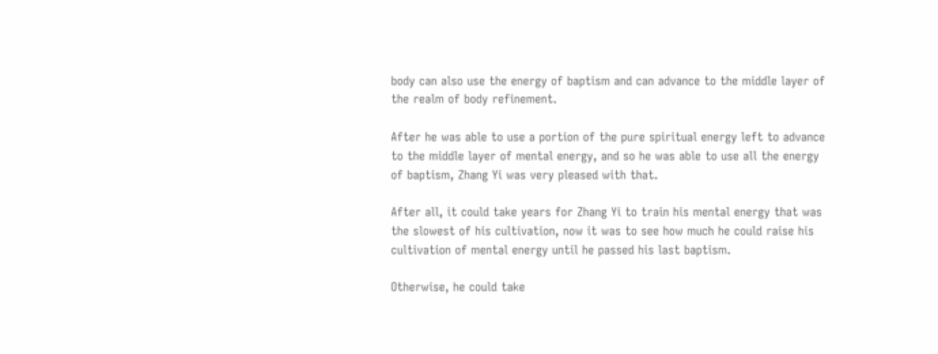body can also use the energy of baptism and can advance to the middle layer of the realm of body refinement.

After he was able to use a portion of the pure spiritual energy left to advance to the middle layer of mental energy, and so he was able to use all the energy of baptism, Zhang Yi was very pleased with that.

After all, it could take years for Zhang Yi to train his mental energy that was the slowest of his cultivation, now it was to see how much he could raise his cultivation of mental energy until he passed his last baptism.

Otherwise, he could take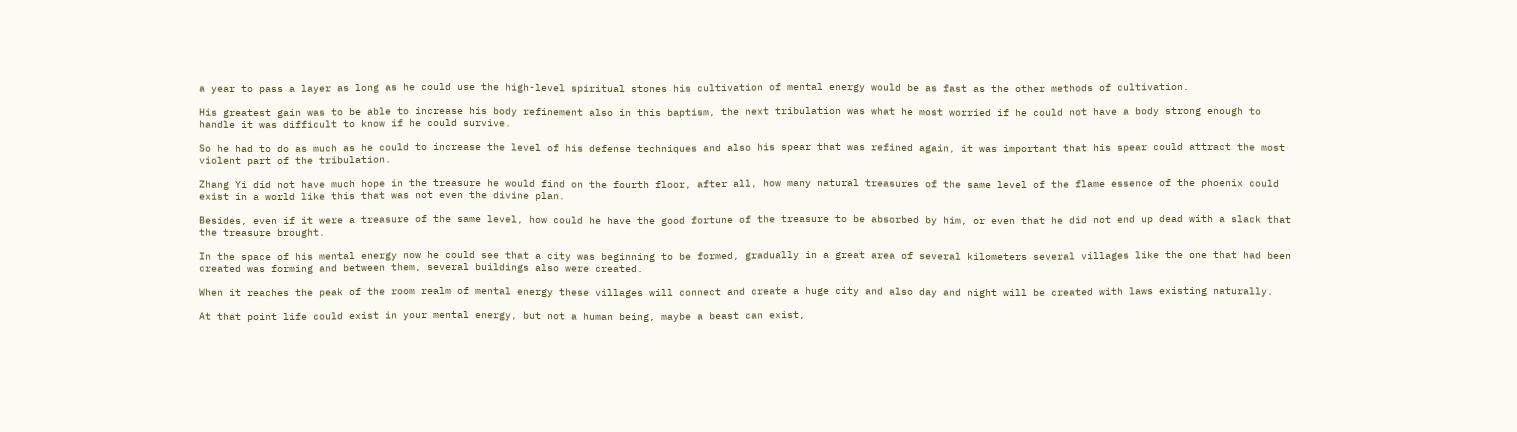a year to pass a layer as long as he could use the high-level spiritual stones his cultivation of mental energy would be as fast as the other methods of cultivation.

His greatest gain was to be able to increase his body refinement also in this baptism, the next tribulation was what he most worried if he could not have a body strong enough to handle it was difficult to know if he could survive.

So he had to do as much as he could to increase the level of his defense techniques and also his spear that was refined again, it was important that his spear could attract the most violent part of the tribulation.

Zhang Yi did not have much hope in the treasure he would find on the fourth floor, after all, how many natural treasures of the same level of the flame essence of the phoenix could exist in a world like this that was not even the divine plan.

Besides, even if it were a treasure of the same level, how could he have the good fortune of the treasure to be absorbed by him, or even that he did not end up dead with a slack that the treasure brought.

In the space of his mental energy now he could see that a city was beginning to be formed, gradually in a great area of several kilometers several villages like the one that had been created was forming and between them, several buildings also were created.

When it reaches the peak of the room realm of mental energy these villages will connect and create a huge city and also day and night will be created with laws existing naturally.

At that point life could exist in your mental energy, but not a human being, maybe a beast can exist,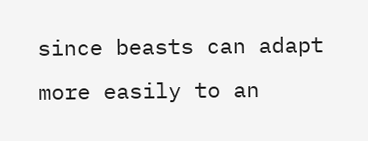since beasts can adapt more easily to an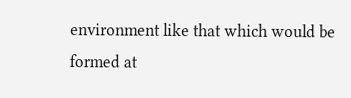environment like that which would be formed at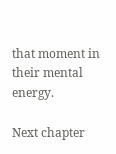that moment in their mental energy.

Next chapter